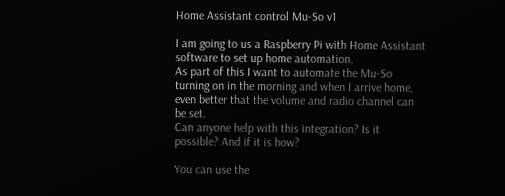Home Assistant control Mu-So v1

I am going to us a Raspberry Pi with Home Assistant software to set up home automation.
As part of this I want to automate the Mu-So turning on in the morning and when I arrive home, even better that the volume and radio channel can be set.
Can anyone help with this integration? Is it possible? And if it is how?

You can use the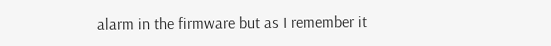alarm in the firmware but as I remember it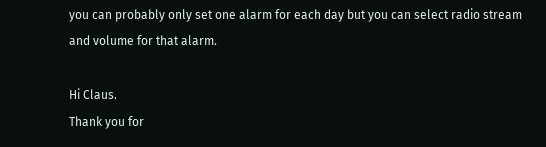you can probably only set one alarm for each day but you can select radio stream and volume for that alarm.

Hi Claus.
Thank you for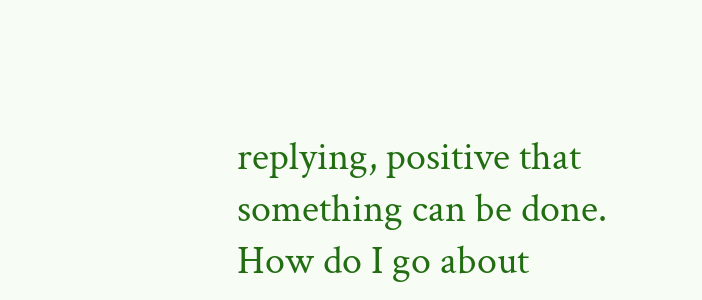replying, positive that something can be done.
How do I go about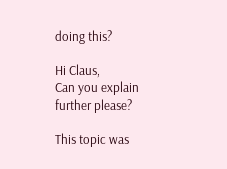doing this?

Hi Claus,
Can you explain further please?

This topic was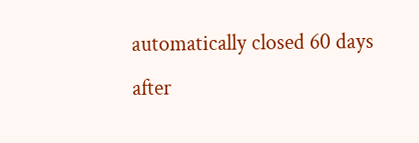automatically closed 60 days after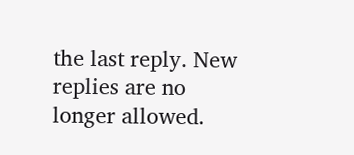the last reply. New replies are no longer allowed.